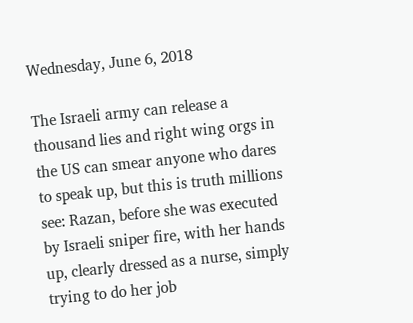Wednesday, June 6, 2018

The Israeli army can release a thousand lies and right wing orgs in the US can smear anyone who dares to speak up, but this is truth millions see: Razan, before she was executed by Israeli sniper fire, with her hands up, clearly dressed as a nurse, simply trying to do her job